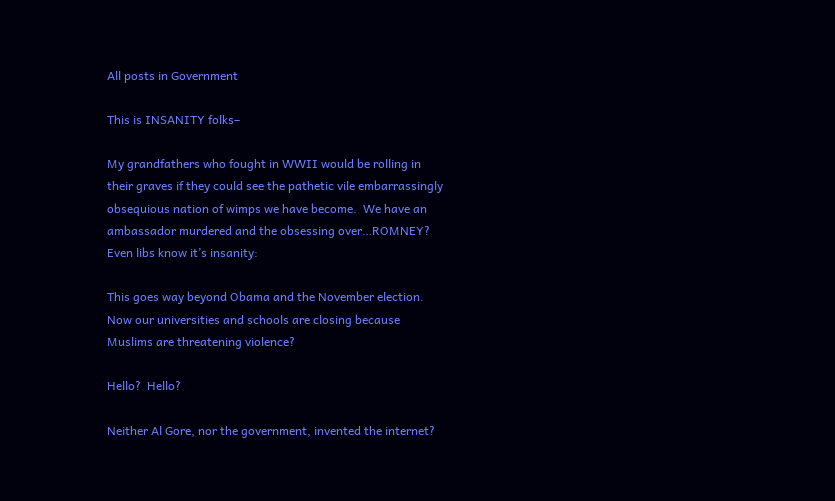All posts in Government

This is INSANITY folks–

My grandfathers who fought in WWII would be rolling in their graves if they could see the pathetic vile embarrassingly obsequious nation of wimps we have become.  We have an ambassador murdered and the obsessing over…ROMNEY?  Even libs know it’s insanity:

This goes way beyond Obama and the November election.  Now our universities and schools are closing because Muslims are threatening violence?

Hello?  Hello?

Neither Al Gore, nor the government, invented the internet?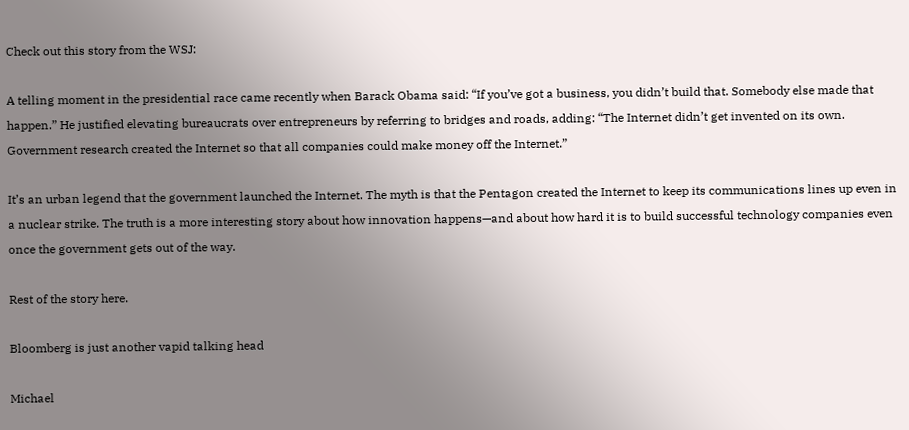Check out this story from the WSJ:

A telling moment in the presidential race came recently when Barack Obama said: “If you’ve got a business, you didn’t build that. Somebody else made that happen.” He justified elevating bureaucrats over entrepreneurs by referring to bridges and roads, adding: “The Internet didn’t get invented on its own. Government research created the Internet so that all companies could make money off the Internet.”

It’s an urban legend that the government launched the Internet. The myth is that the Pentagon created the Internet to keep its communications lines up even in a nuclear strike. The truth is a more interesting story about how innovation happens—and about how hard it is to build successful technology companies even once the government gets out of the way.

Rest of the story here.

Bloomberg is just another vapid talking head

Michael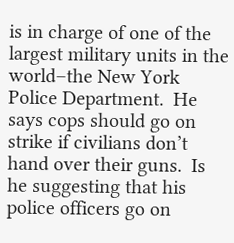is in charge of one of the largest military units in the world–the New York Police Department.  He says cops should go on strike if civilians don’t hand over their guns.  Is he suggesting that his police officers go on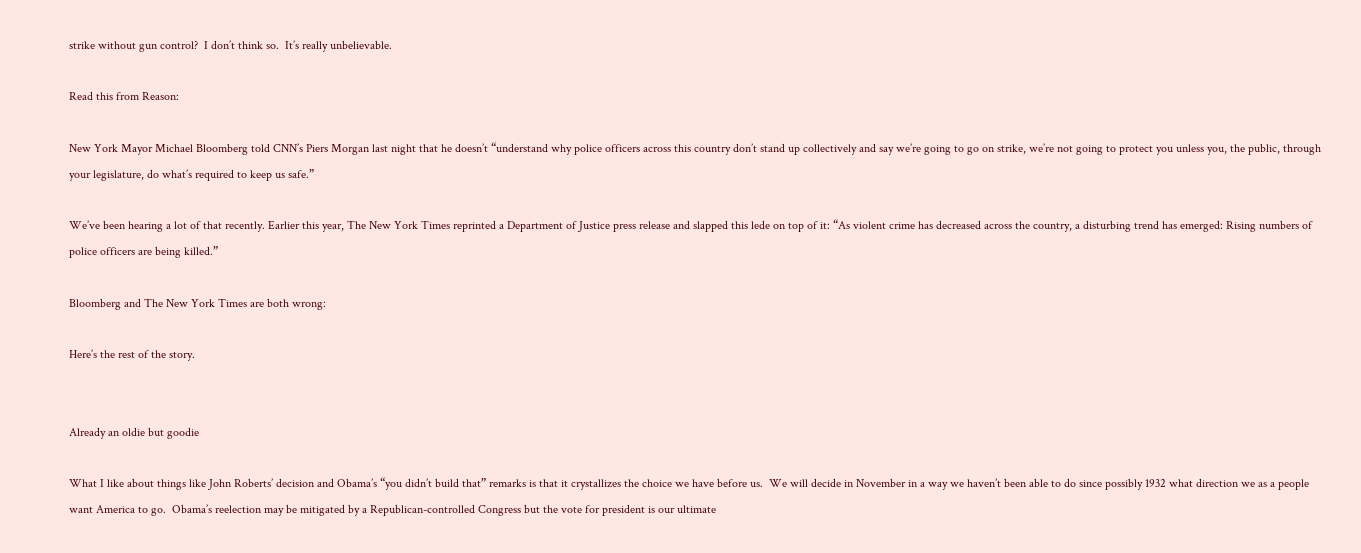strike without gun control?  I don’t think so.  It’s really unbelievable.

Read this from Reason:

New York Mayor Michael Bloomberg told CNN’s Piers Morgan last night that he doesn’t “understand why police officers across this country don’t stand up collectively and say we’re going to go on strike, we’re not going to protect you unless you, the public, through your legislature, do what’s required to keep us safe.”

We’ve been hearing a lot of that recently. Earlier this year, The New York Times reprinted a Department of Justice press release and slapped this lede on top of it: “As violent crime has decreased across the country, a disturbing trend has emerged: Rising numbers of police officers are being killed.”

Bloomberg and The New York Times are both wrong:

Here’s the rest of the story.


Already an oldie but goodie

What I like about things like John Roberts’ decision and Obama’s “you didn’t build that” remarks is that it crystallizes the choice we have before us.  We will decide in November in a way we haven’t been able to do since possibly 1932 what direction we as a people want America to go.  Obama’s reelection may be mitigated by a Republican-controlled Congress but the vote for president is our ultimate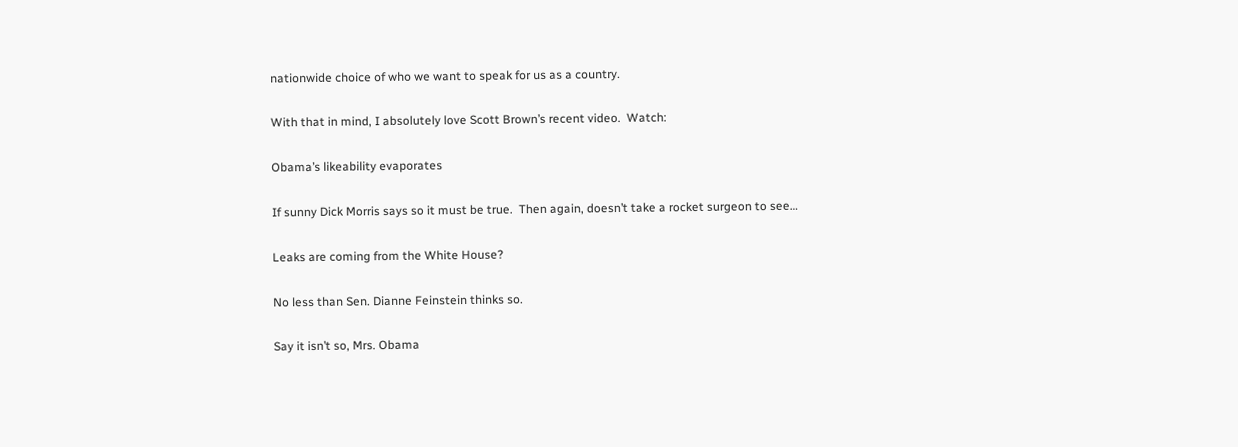nationwide choice of who we want to speak for us as a country.

With that in mind, I absolutely love Scott Brown’s recent video.  Watch:

Obama’s likeability evaporates

If sunny Dick Morris says so it must be true.  Then again, doesn’t take a rocket surgeon to see…

Leaks are coming from the White House?

No less than Sen. Dianne Feinstein thinks so.

Say it isn’t so, Mrs. Obama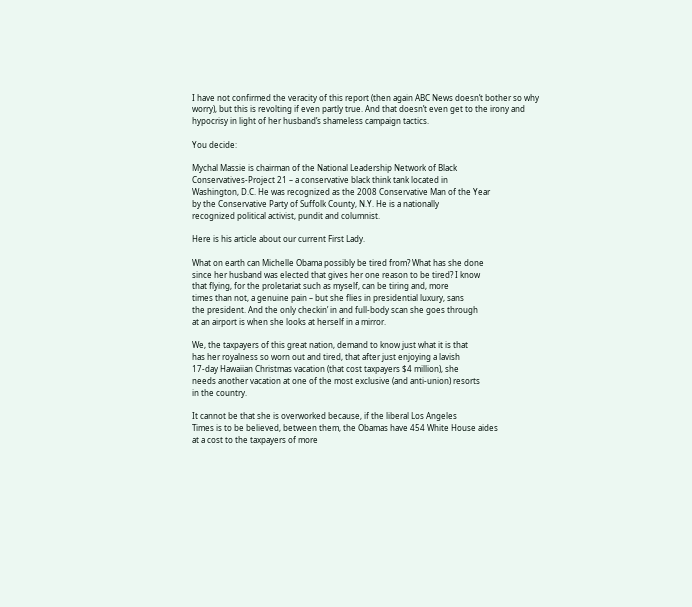I have not confirmed the veracity of this report (then again ABC News doesn’t bother so why worry), but this is revolting if even partly true. And that doesn’t even get to the irony and hypocrisy in light of her husband’s shameless campaign tactics.

You decide:

Mychal Massie is chairman of the National Leadership Network of Black
Conservatives-Project 21 – a conservative black think tank located in
Washington, D.C. He was recognized as the 2008 Conservative Man of the Year
by the Conservative Party of Suffolk County, N.Y. He is a nationally
recognized political activist, pundit and columnist.

Here is his article about our current First Lady.

What on earth can Michelle Obama possibly be tired from? What has she done
since her husband was elected that gives her one reason to be tired? I know
that flying, for the proletariat such as myself, can be tiring and, more
times than not, a genuine pain – but she flies in presidential luxury, sans
the president. And the only checkin’ in and full-body scan she goes through
at an airport is when she looks at herself in a mirror.

We, the taxpayers of this great nation, demand to know just what it is that
has her royalness so worn out and tired, that after just enjoying a lavish
17-day Hawaiian Christmas vacation (that cost taxpayers $4 million), she
needs another vacation at one of the most exclusive (and anti-union) resorts
in the country.

It cannot be that she is overworked because, if the liberal Los Angeles
Times is to be believed, between them, the Obamas have 454 White House aides
at a cost to the taxpayers of more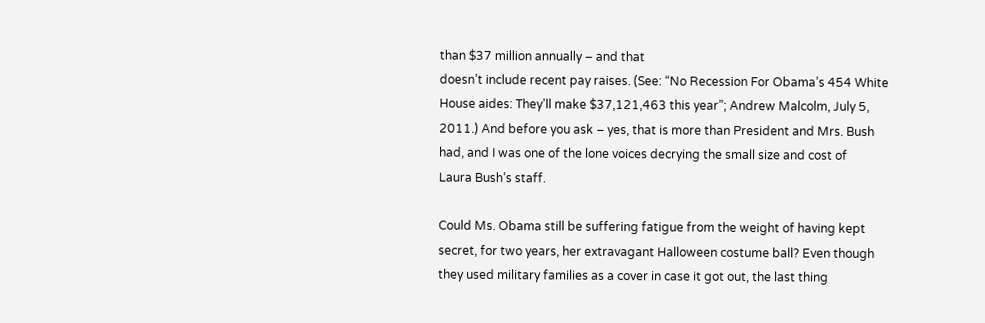than $37 million annually – and that
doesn’t include recent pay raises. (See: “No Recession For Obama’s 454 White
House aides: They’ll make $37,121,463 this year”; Andrew Malcolm, July 5,
2011.) And before you ask – yes, that is more than President and Mrs. Bush
had, and I was one of the lone voices decrying the small size and cost of
Laura Bush’s staff.

Could Ms. Obama still be suffering fatigue from the weight of having kept
secret, for two years, her extravagant Halloween costume ball? Even though
they used military families as a cover in case it got out, the last thing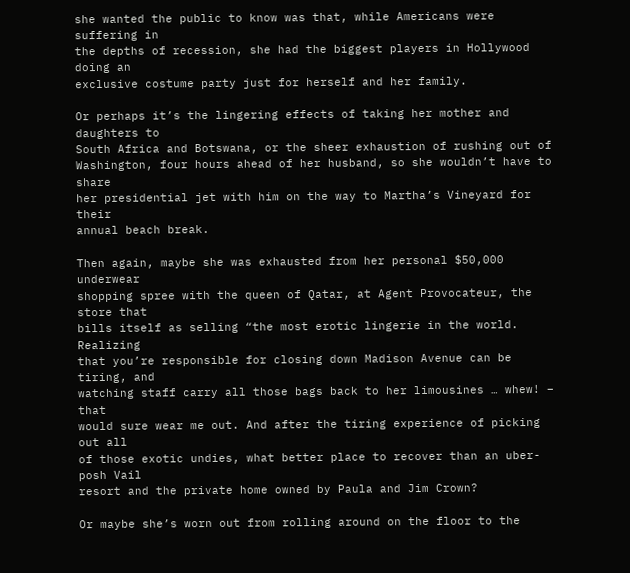she wanted the public to know was that, while Americans were suffering in
the depths of recession, she had the biggest players in Hollywood doing an
exclusive costume party just for herself and her family.

Or perhaps it’s the lingering effects of taking her mother and daughters to
South Africa and Botswana, or the sheer exhaustion of rushing out of
Washington, four hours ahead of her husband, so she wouldn’t have to share
her presidential jet with him on the way to Martha’s Vineyard for their
annual beach break.

Then again, maybe she was exhausted from her personal $50,000 underwear
shopping spree with the queen of Qatar, at Agent Provocateur, the store that
bills itself as selling “the most erotic lingerie in the world. Realizing
that you’re responsible for closing down Madison Avenue can be tiring, and
watching staff carry all those bags back to her limousines … whew! – that
would sure wear me out. And after the tiring experience of picking out all
of those exotic undies, what better place to recover than an uber-posh Vail
resort and the private home owned by Paula and Jim Crown?

Or maybe she’s worn out from rolling around on the floor to the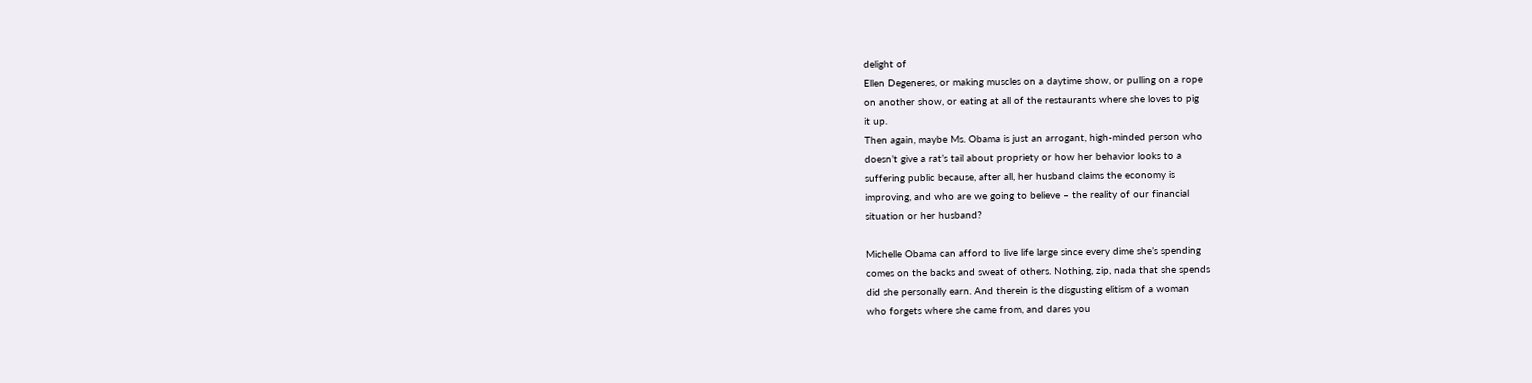delight of
Ellen Degeneres, or making muscles on a daytime show, or pulling on a rope
on another show, or eating at all of the restaurants where she loves to pig
it up.
Then again, maybe Ms. Obama is just an arrogant, high-minded person who
doesn’t give a rat’s tail about propriety or how her behavior looks to a
suffering public because, after all, her husband claims the economy is
improving, and who are we going to believe – the reality of our financial
situation or her husband?

Michelle Obama can afford to live life large since every dime she’s spending
comes on the backs and sweat of others. Nothing, zip, nada that she spends
did she personally earn. And therein is the disgusting elitism of a woman
who forgets where she came from, and dares you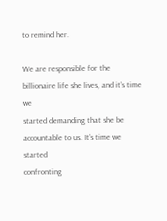to remind her.

We are responsible for the billionaire life she lives, and it’s time we
started demanding that she be accountable to us. It’s time we started
confronting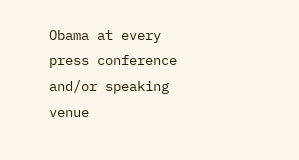Obama at every press conference and/or speaking venue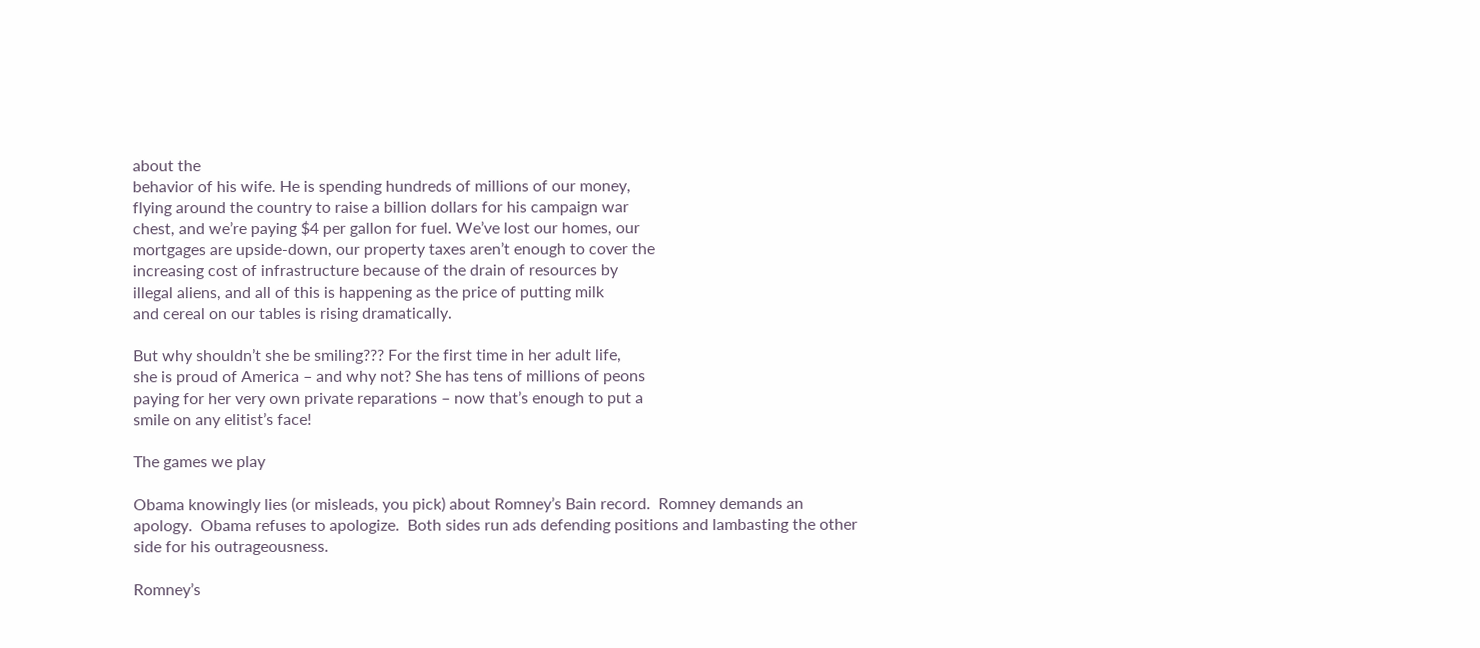about the
behavior of his wife. He is spending hundreds of millions of our money,
flying around the country to raise a billion dollars for his campaign war
chest, and we’re paying $4 per gallon for fuel. We’ve lost our homes, our
mortgages are upside-down, our property taxes aren’t enough to cover the
increasing cost of infrastructure because of the drain of resources by
illegal aliens, and all of this is happening as the price of putting milk
and cereal on our tables is rising dramatically.

But why shouldn’t she be smiling??? For the first time in her adult life,
she is proud of America – and why not? She has tens of millions of peons
paying for her very own private reparations – now that’s enough to put a
smile on any elitist’s face!

The games we play

Obama knowingly lies (or misleads, you pick) about Romney’s Bain record.  Romney demands an apology.  Obama refuses to apologize.  Both sides run ads defending positions and lambasting the other side for his outrageousness.

Romney’s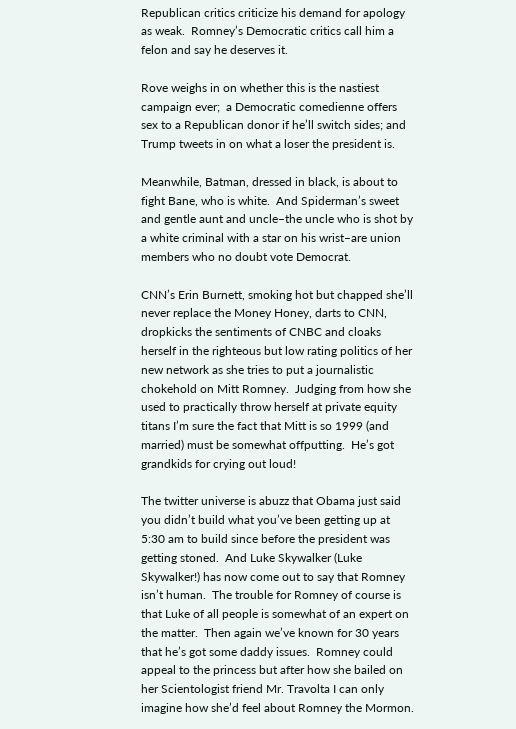Republican critics criticize his demand for apology as weak.  Romney’s Democratic critics call him a felon and say he deserves it.

Rove weighs in on whether this is the nastiest campaign ever;  a Democratic comedienne offers sex to a Republican donor if he’ll switch sides; and Trump tweets in on what a loser the president is.

Meanwhile, Batman, dressed in black, is about to fight Bane, who is white.  And Spiderman’s sweet and gentle aunt and uncle–the uncle who is shot by a white criminal with a star on his wrist–are union members who no doubt vote Democrat.

CNN’s Erin Burnett, smoking hot but chapped she’ll never replace the Money Honey, darts to CNN, dropkicks the sentiments of CNBC and cloaks herself in the righteous but low rating politics of her new network as she tries to put a journalistic chokehold on Mitt Romney.  Judging from how she used to practically throw herself at private equity titans I’m sure the fact that Mitt is so 1999 (and married) must be somewhat offputting.  He’s got grandkids for crying out loud!

The twitter universe is abuzz that Obama just said you didn’t build what you’ve been getting up at 5:30 am to build since before the president was getting stoned.  And Luke Skywalker (Luke Skywalker!) has now come out to say that Romney isn’t human.  The trouble for Romney of course is that Luke of all people is somewhat of an expert on the matter.  Then again we’ve known for 30 years that he’s got some daddy issues.  Romney could appeal to the princess but after how she bailed on her Scientologist friend Mr. Travolta I can only imagine how she’d feel about Romney the Mormon.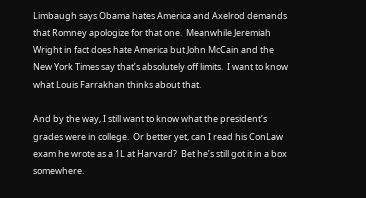Limbaugh says Obama hates America and Axelrod demands that Romney apologize for that one.  Meanwhile Jeremiah Wright in fact does hate America but John McCain and the New York Times say that’s absolutely off limits.  I want to know what Louis Farrakhan thinks about that.

And by the way, I still want to know what the president’s grades were in college.  Or better yet, can I read his ConLaw exam he wrote as a 1L at Harvard?  Bet he’s still got it in a box somewhere.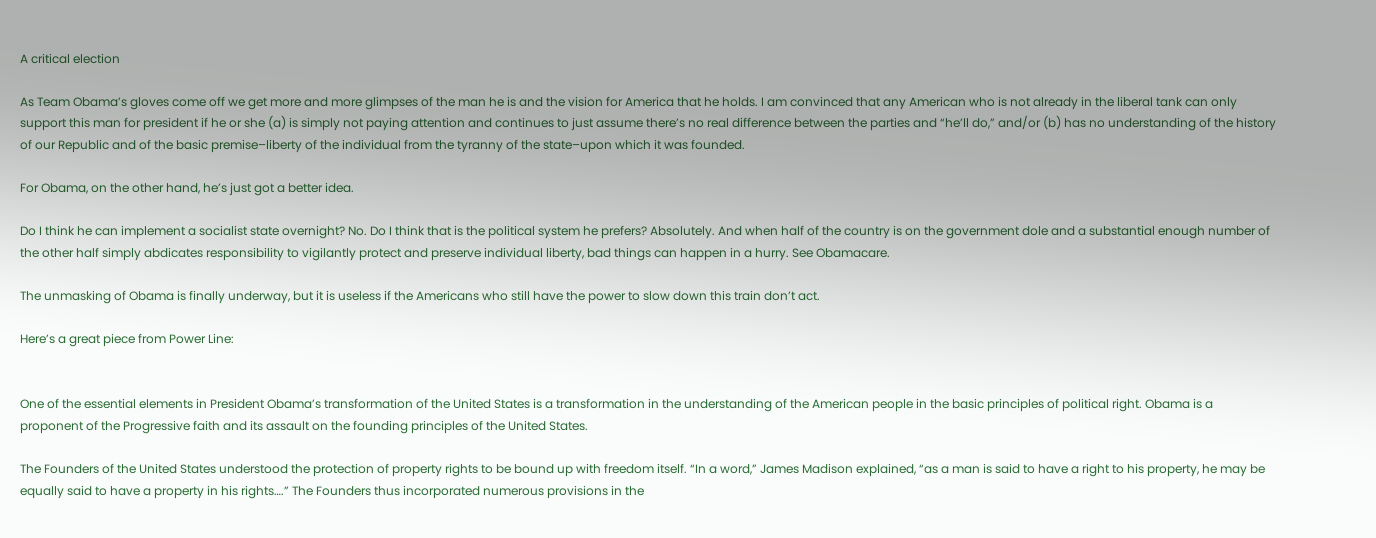A critical election

As Team Obama’s gloves come off we get more and more glimpses of the man he is and the vision for America that he holds. I am convinced that any American who is not already in the liberal tank can only support this man for president if he or she (a) is simply not paying attention and continues to just assume there’s no real difference between the parties and “he’ll do,” and/or (b) has no understanding of the history of our Republic and of the basic premise–liberty of the individual from the tyranny of the state–upon which it was founded.

For Obama, on the other hand, he’s just got a better idea.

Do I think he can implement a socialist state overnight? No. Do I think that is the political system he prefers? Absolutely. And when half of the country is on the government dole and a substantial enough number of the other half simply abdicates responsibility to vigilantly protect and preserve individual liberty, bad things can happen in a hurry. See Obamacare.

The unmasking of Obama is finally underway, but it is useless if the Americans who still have the power to slow down this train don’t act.

Here’s a great piece from Power Line:


One of the essential elements in President Obama’s transformation of the United States is a transformation in the understanding of the American people in the basic principles of political right. Obama is a proponent of the Progressive faith and its assault on the founding principles of the United States.

The Founders of the United States understood the protection of property rights to be bound up with freedom itself. “In a word,” James Madison explained, “as a man is said to have a right to his property, he may be equally said to have a property in his rights….” The Founders thus incorporated numerous provisions in the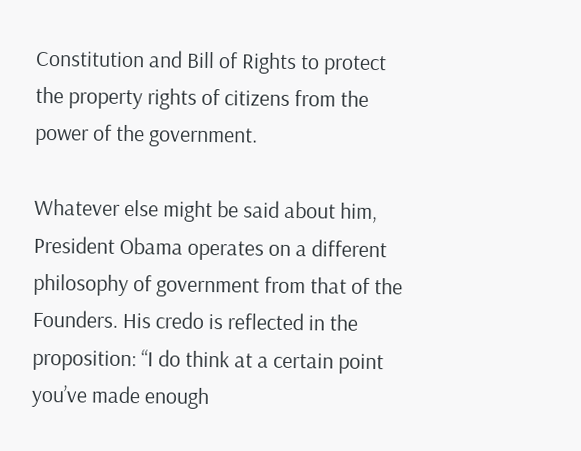Constitution and Bill of Rights to protect the property rights of citizens from the power of the government.

Whatever else might be said about him, President Obama operates on a different philosophy of government from that of the Founders. His credo is reflected in the proposition: “I do think at a certain point you’ve made enough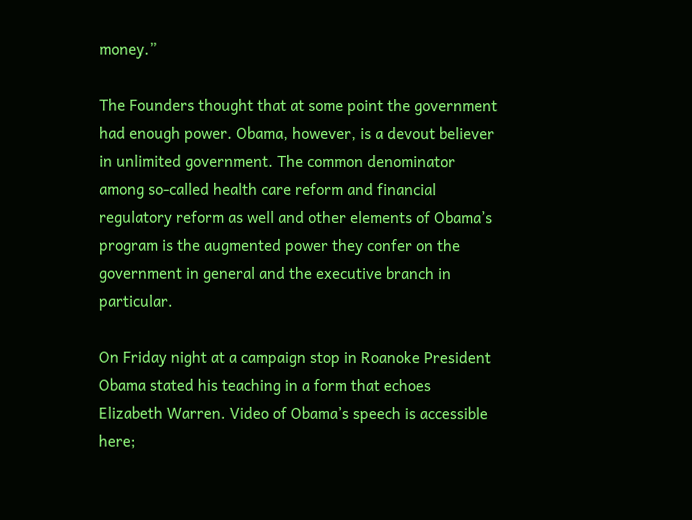money.”

The Founders thought that at some point the government had enough power. Obama, however, is a devout believer in unlimited government. The common denominator among so-called health care reform and financial regulatory reform as well and other elements of Obama’s program is the augmented power they confer on the government in general and the executive branch in particular.

On Friday night at a campaign stop in Roanoke President Obama stated his teaching in a form that echoes Elizabeth Warren. Video of Obama’s speech is accessible here;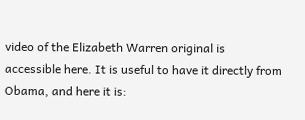video of the Elizabeth Warren original is accessible here. It is useful to have it directly from Obama, and here it is: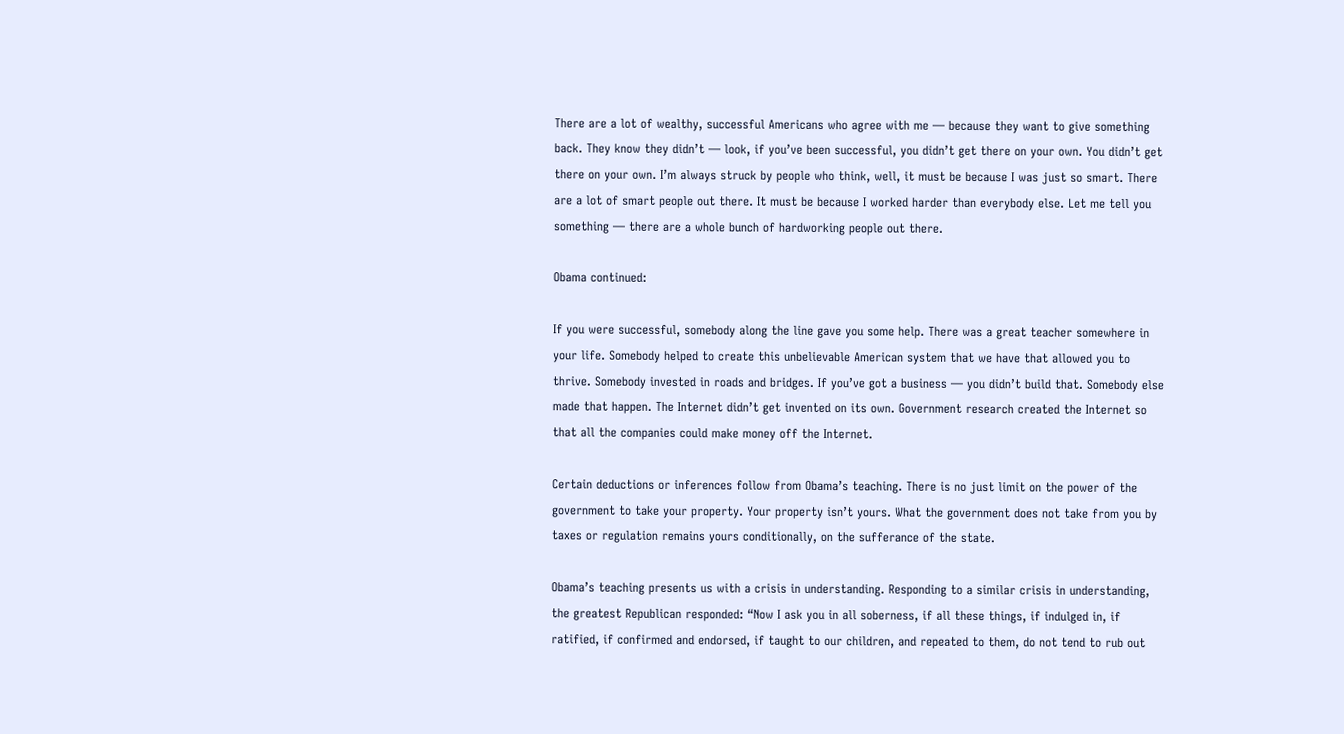There are a lot of wealthy, successful Americans who agree with me — because they want to give something back. They know they didn’t — look, if you’ve been successful, you didn’t get there on your own. You didn’t get there on your own. I’m always struck by people who think, well, it must be because I was just so smart. There are a lot of smart people out there. It must be because I worked harder than everybody else. Let me tell you something — there are a whole bunch of hardworking people out there.

Obama continued:

If you were successful, somebody along the line gave you some help. There was a great teacher somewhere in your life. Somebody helped to create this unbelievable American system that we have that allowed you to thrive. Somebody invested in roads and bridges. If you’ve got a business — you didn’t build that. Somebody else made that happen. The Internet didn’t get invented on its own. Government research created the Internet so that all the companies could make money off the Internet.

Certain deductions or inferences follow from Obama’s teaching. There is no just limit on the power of the government to take your property. Your property isn’t yours. What the government does not take from you by taxes or regulation remains yours conditionally, on the sufferance of the state.

Obama’s teaching presents us with a crisis in understanding. Responding to a similar crisis in understanding, the greatest Republican responded: “Now I ask you in all soberness, if all these things, if indulged in, if ratified, if confirmed and endorsed, if taught to our children, and repeated to them, do not tend to rub out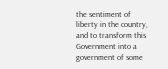the sentiment of liberty in the country, and to transform this Government into a government of some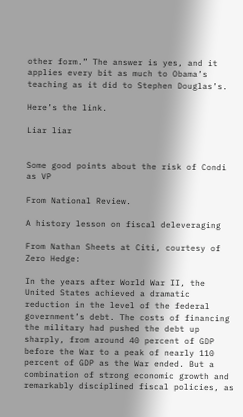other form.” The answer is yes, and it applies every bit as much to Obama’s teaching as it did to Stephen Douglas’s.

Here’s the link.

Liar liar


Some good points about the risk of Condi as VP

From National Review.

A history lesson on fiscal deleveraging

From Nathan Sheets at Citi, courtesy of Zero Hedge:

In the years after World War II, the United States achieved a dramatic reduction in the level of the federal government’s debt. The costs of financing the military had pushed the debt up sharply, from around 40 percent of GDP before the War to a peak of nearly 110 percent of GDP as the War ended. But a combination of strong economic growth and remarkably disciplined fiscal policies, as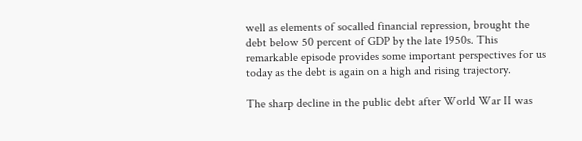well as elements of socalled financial repression, brought the debt below 50 percent of GDP by the late 1950s. This remarkable episode provides some important perspectives for us today as the debt is again on a high and rising trajectory.

The sharp decline in the public debt after World War II was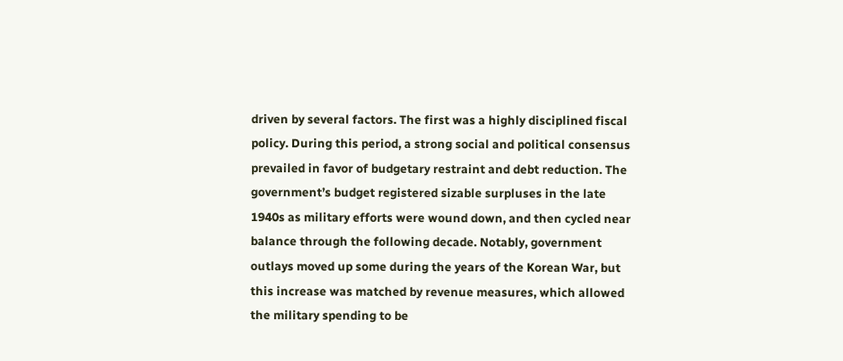driven by several factors. The first was a highly disciplined fiscal policy. During this period, a strong social and political consensus prevailed in favor of budgetary restraint and debt reduction. The government’s budget registered sizable surpluses in the late 1940s as military efforts were wound down, and then cycled near balance through the following decade. Notably, government outlays moved up some during the years of the Korean War, but this increase was matched by revenue measures, which allowed the military spending to be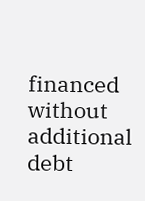financed without additional debt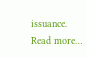issuance. Read more…